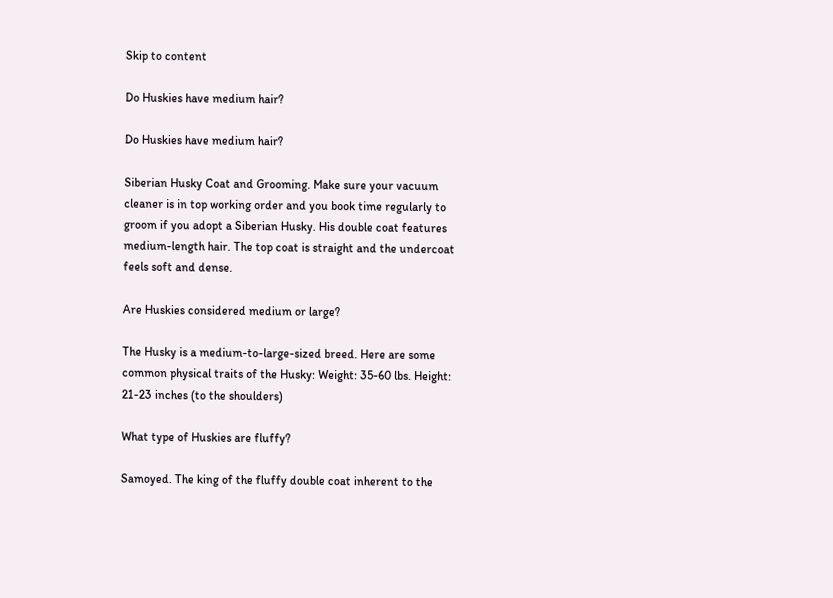Skip to content

Do Huskies have medium hair?

Do Huskies have medium hair?

Siberian Husky Coat and Grooming. Make sure your vacuum cleaner is in top working order and you book time regularly to groom if you adopt a Siberian Husky. His double coat features medium-length hair. The top coat is straight and the undercoat feels soft and dense.

Are Huskies considered medium or large?

The Husky is a medium-to-large-sized breed. Here are some common physical traits of the Husky: Weight: 35-60 lbs. Height: 21-23 inches (to the shoulders)

What type of Huskies are fluffy?

Samoyed. The king of the fluffy double coat inherent to the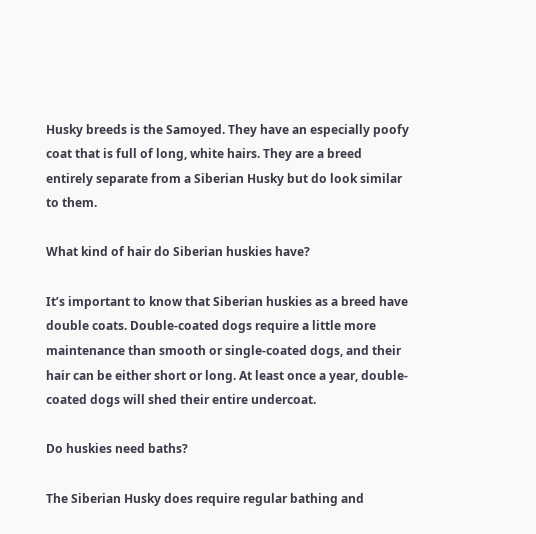Husky breeds is the Samoyed. They have an especially poofy coat that is full of long, white hairs. They are a breed entirely separate from a Siberian Husky but do look similar to them.

What kind of hair do Siberian huskies have?

It’s important to know that Siberian huskies as a breed have double coats. Double-coated dogs require a little more maintenance than smooth or single-coated dogs, and their hair can be either short or long. At least once a year, double-coated dogs will shed their entire undercoat.

Do huskies need baths?

The Siberian Husky does require regular bathing and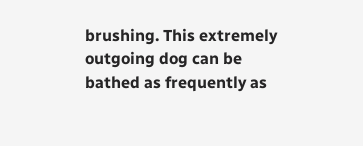brushing. This extremely outgoing dog can be bathed as frequently as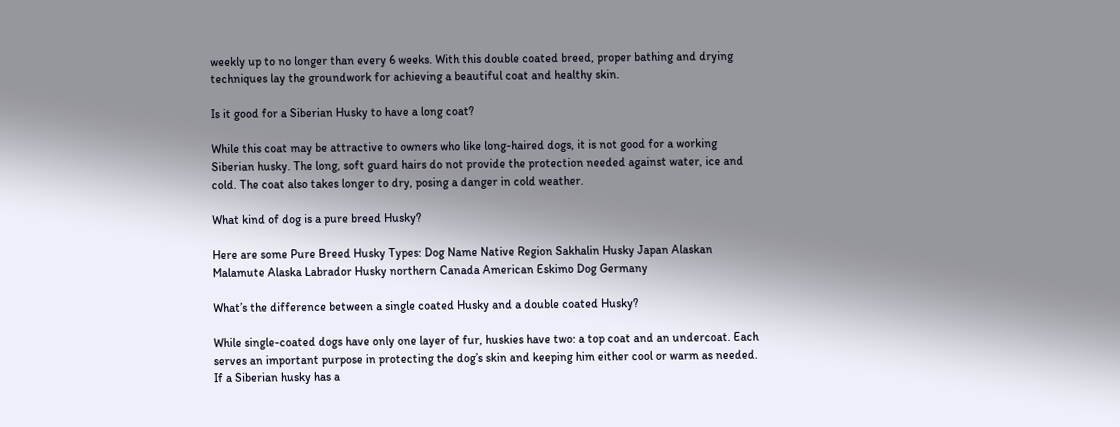weekly up to no longer than every 6 weeks. With this double coated breed, proper bathing and drying techniques lay the groundwork for achieving a beautiful coat and healthy skin.

Is it good for a Siberian Husky to have a long coat?

While this coat may be attractive to owners who like long-haired dogs, it is not good for a working Siberian husky. The long, soft guard hairs do not provide the protection needed against water, ice and cold. The coat also takes longer to dry, posing a danger in cold weather.

What kind of dog is a pure breed Husky?

Here are some Pure Breed Husky Types: Dog Name Native Region Sakhalin Husky Japan Alaskan Malamute Alaska Labrador Husky northern Canada American Eskimo Dog Germany

What’s the difference between a single coated Husky and a double coated Husky?

While single-coated dogs have only one layer of fur, huskies have two: a top coat and an undercoat. Each serves an important purpose in protecting the dog’s skin and keeping him either cool or warm as needed. If a Siberian husky has a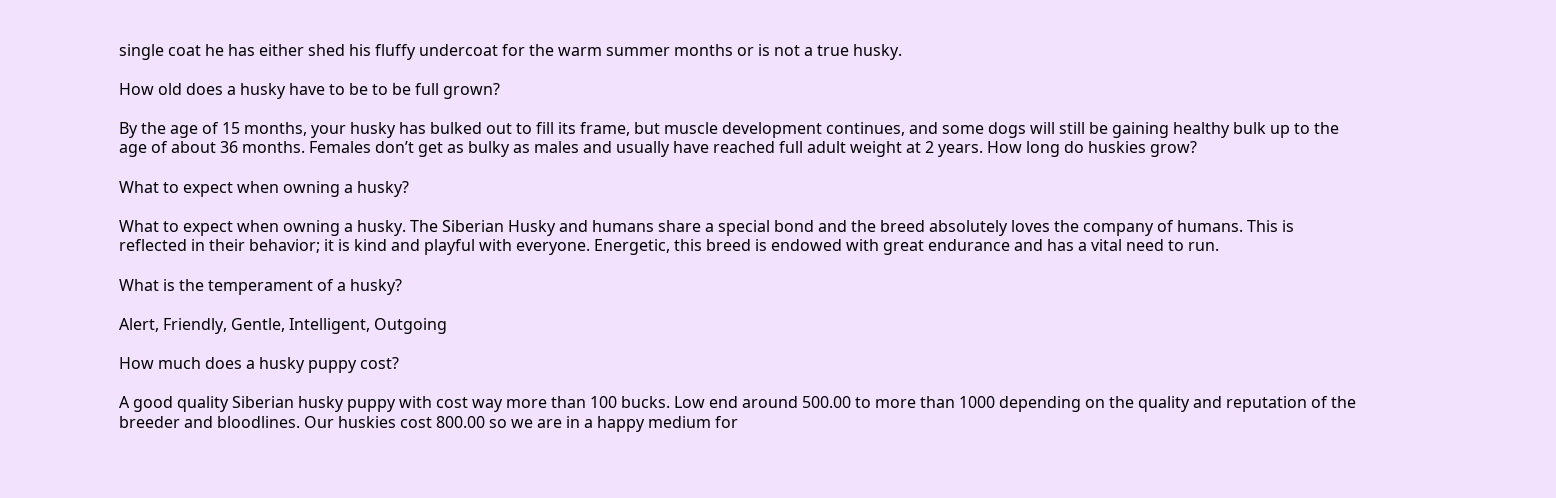single coat he has either shed his fluffy undercoat for the warm summer months or is not a true husky.

How old does a husky have to be to be full grown?

By the age of 15 months, your husky has bulked out to fill its frame, but muscle development continues, and some dogs will still be gaining healthy bulk up to the age of about 36 months. Females don’t get as bulky as males and usually have reached full adult weight at 2 years. How long do huskies grow?

What to expect when owning a husky?

What to expect when owning a husky. The Siberian Husky and humans share a special bond and the breed absolutely loves the company of humans. This is reflected in their behavior; it is kind and playful with everyone. Energetic, this breed is endowed with great endurance and has a vital need to run.

What is the temperament of a husky?

Alert, Friendly, Gentle, Intelligent, Outgoing

How much does a husky puppy cost?

A good quality Siberian husky puppy with cost way more than 100 bucks. Low end around 500.00 to more than 1000 depending on the quality and reputation of the breeder and bloodlines. Our huskies cost 800.00 so we are in a happy medium for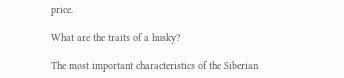price.

What are the traits of a husky?

The most important characteristics of the Siberian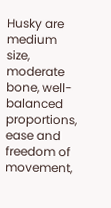Husky are medium size, moderate bone, well-balanced proportions, ease and freedom of movement,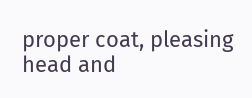proper coat, pleasing head and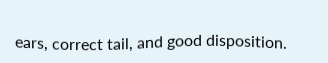ears, correct tail, and good disposition.